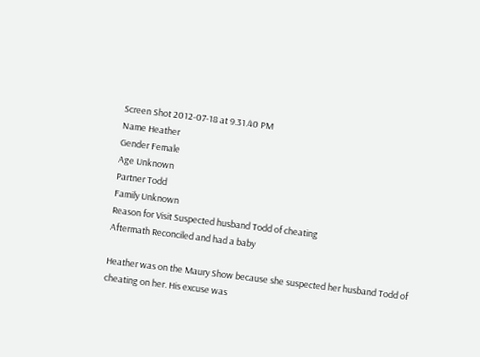Screen Shot 2012-07-18 at 9.31.40 PM
Name Heather
Gender Female
Age Unknown
Partner Todd
Family Unknown
Reason for Visit Suspected husband Todd of cheating
Aftermath Reconciled and had a baby

Heather was on the Maury Show because she suspected her husband Todd of cheating on her. His excuse was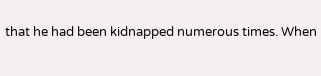that he had been kidnapped numerous times. When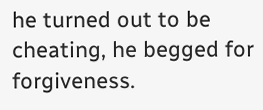he turned out to be cheating, he begged for forgiveness.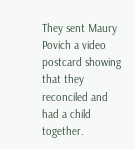They sent Maury Povich a video postcard showing that they reconciled and had a child together.